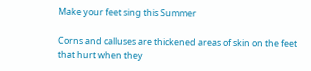Make your feet sing this Summer

Corns and calluses are thickened areas of skin on the feet that hurt when they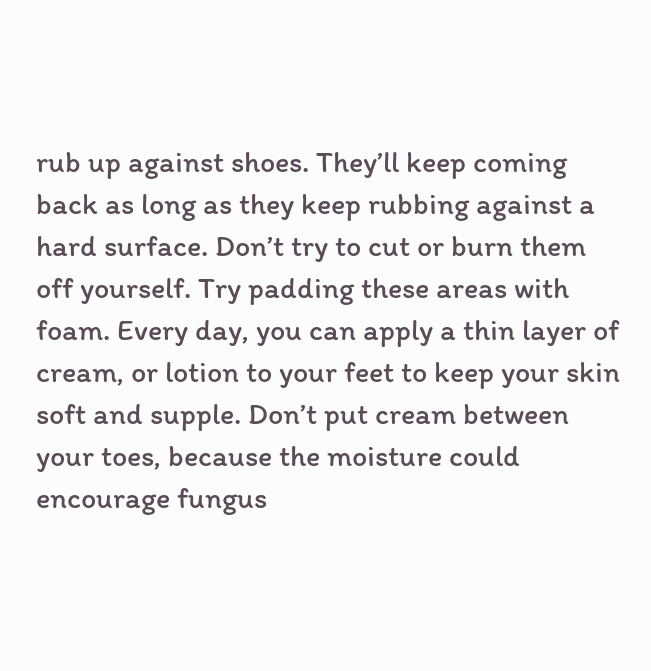rub up against shoes. They’ll keep coming back as long as they keep rubbing against a hard surface. Don’t try to cut or burn them off yourself. Try padding these areas with foam. Every day, you can apply a thin layer of cream, or lotion to your feet to keep your skin soft and supple. Don’t put cream between your toes, because the moisture could encourage fungus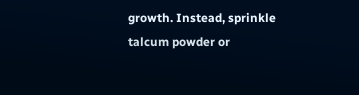growth. Instead, sprinkle talcum powder or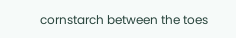cornstarch between the toes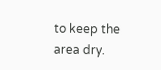to keep the area dry.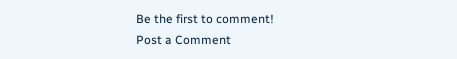Be the first to comment!
Post a Comment